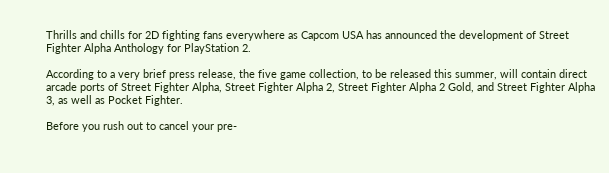Thrills and chills for 2D fighting fans everywhere as Capcom USA has announced the development of Street Fighter Alpha Anthology for PlayStation 2.

According to a very brief press release, the five game collection, to be released this summer, will contain direct arcade ports of Street Fighter Alpha, Street Fighter Alpha 2, Street Fighter Alpha 2 Gold, and Street Fighter Alpha 3, as well as Pocket Fighter.

Before you rush out to cancel your pre-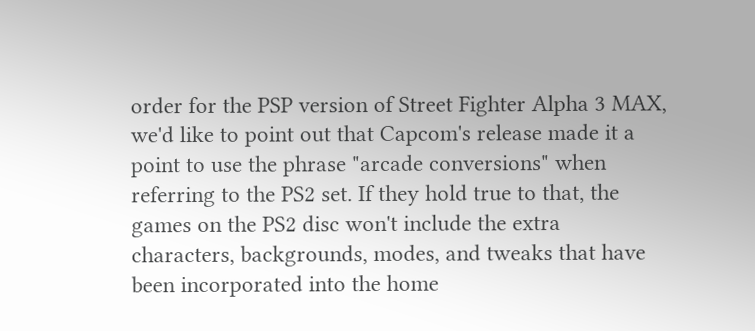order for the PSP version of Street Fighter Alpha 3 MAX, we'd like to point out that Capcom's release made it a point to use the phrase "arcade conversions" when referring to the PS2 set. If they hold true to that, the games on the PS2 disc won't include the extra characters, backgrounds, modes, and tweaks that have been incorporated into the home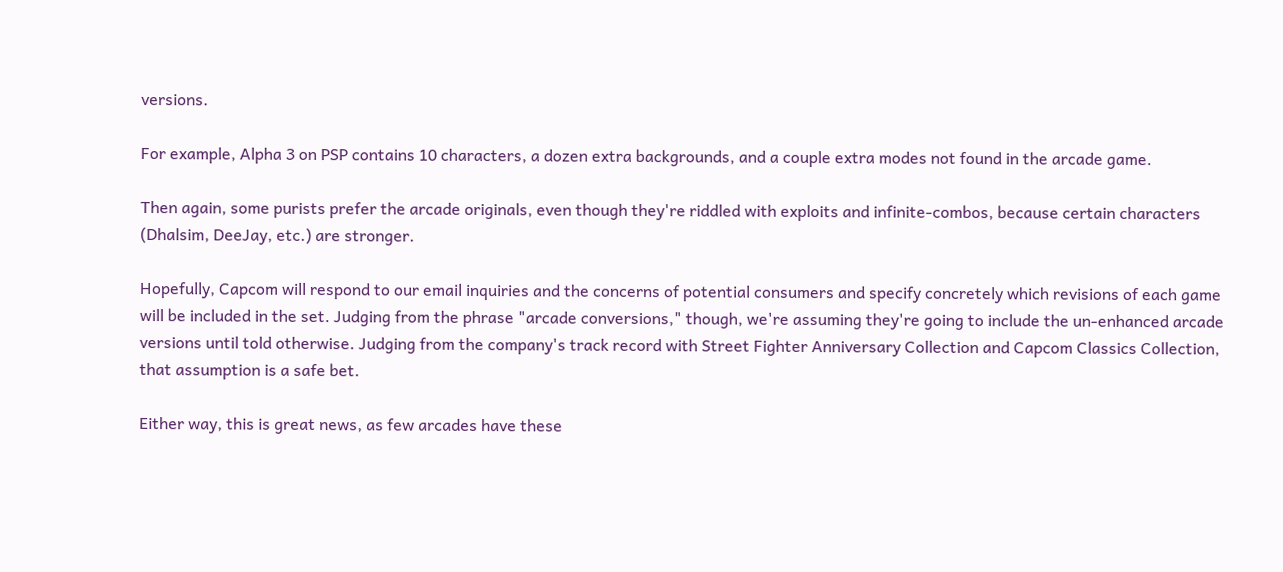versions.

For example, Alpha 3 on PSP contains 10 characters, a dozen extra backgrounds, and a couple extra modes not found in the arcade game.

Then again, some purists prefer the arcade originals, even though they're riddled with exploits and infinite-combos, because certain characters (Dhalsim, DeeJay, etc.) are stronger.

Hopefully, Capcom will respond to our email inquiries and the concerns of potential consumers and specify concretely which revisions of each game will be included in the set. Judging from the phrase "arcade conversions," though, we're assuming they're going to include the un-enhanced arcade versions until told otherwise. Judging from the company's track record with Street Fighter Anniversary Collection and Capcom Classics Collection, that assumption is a safe bet.

Either way, this is great news, as few arcades have these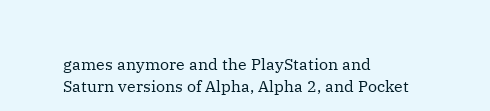games anymore and the PlayStation and Saturn versions of Alpha, Alpha 2, and Pocket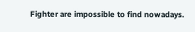Fighter are impossible to find nowadays.